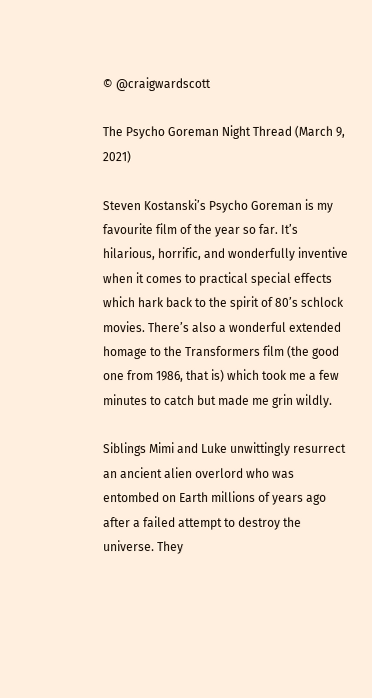© @craigwardscott

The Psycho Goreman Night Thread (March 9, 2021)

Steven Kostanski’s Psycho Goreman is my favourite film of the year so far. It’s hilarious, horrific, and wonderfully inventive when it comes to practical special effects which hark back to the spirit of 80’s schlock movies. There’s also a wonderful extended homage to the Transformers film (the good one from 1986, that is) which took me a few minutes to catch but made me grin wildly.

Siblings Mimi and Luke unwittingly resurrect an ancient alien overlord who was entombed on Earth millions of years ago after a failed attempt to destroy the universe. They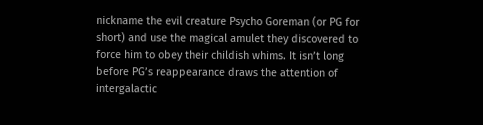nickname the evil creature Psycho Goreman (or PG for short) and use the magical amulet they discovered to force him to obey their childish whims. It isn’t long before PG’s reappearance draws the attention of intergalactic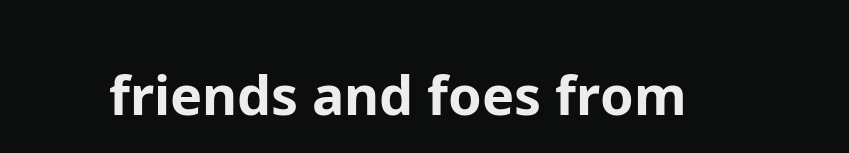friends and foes from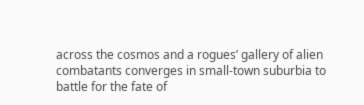across the cosmos and a rogues’ gallery of alien combatants converges in small-town suburbia to battle for the fate of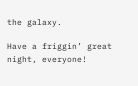the galaxy.

Have a friggin’ great night, everyone!